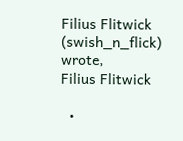Filius Flitwick (swish_n_flick) wrote,
Filius Flitwick

  •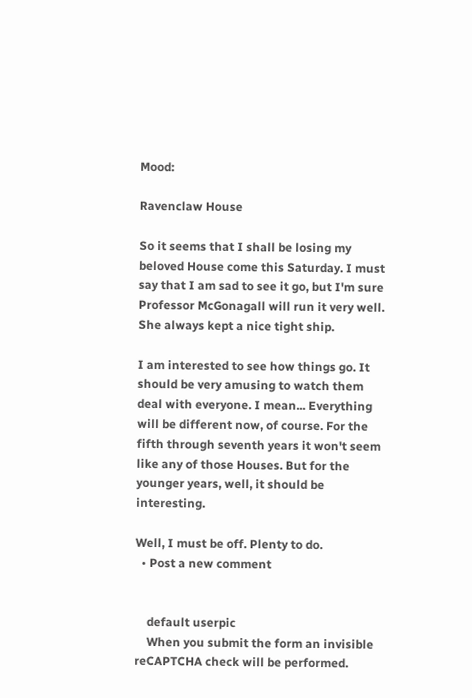Mood:

Ravenclaw House

So it seems that I shall be losing my beloved House come this Saturday. I must say that I am sad to see it go, but I'm sure Professor McGonagall will run it very well. She always kept a nice tight ship.

I am interested to see how things go. It should be very amusing to watch them deal with everyone. I mean... Everything will be different now, of course. For the fifth through seventh years it won't seem like any of those Houses. But for the younger years, well, it should be interesting.

Well, I must be off. Plenty to do.
  • Post a new comment


    default userpic
    When you submit the form an invisible reCAPTCHA check will be performed.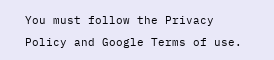You must follow the Privacy Policy and Google Terms of use.